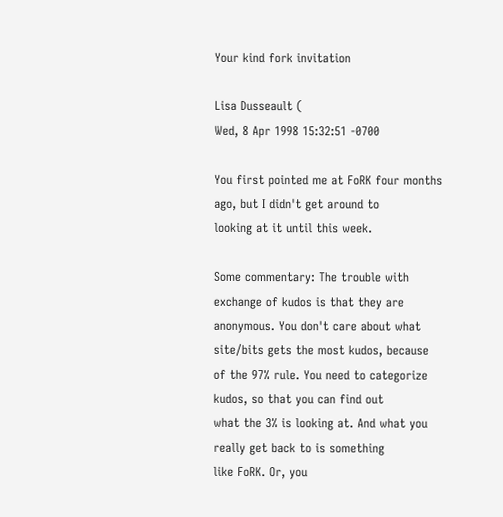Your kind fork invitation

Lisa Dusseault (
Wed, 8 Apr 1998 15:32:51 -0700

You first pointed me at FoRK four months ago, but I didn't get around to
looking at it until this week.

Some commentary: The trouble with exchange of kudos is that they are
anonymous. You don't care about what site/bits gets the most kudos, because
of the 97% rule. You need to categorize kudos, so that you can find out
what the 3% is looking at. And what you really get back to is something
like FoRK. Or, you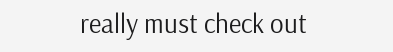really must check out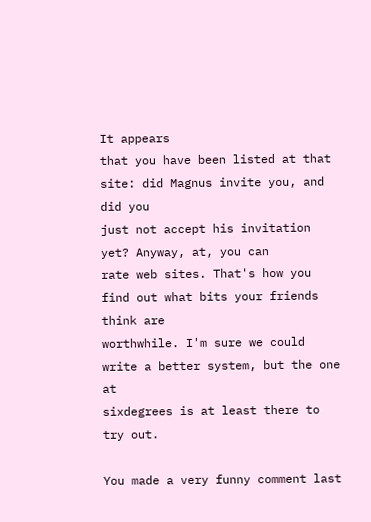It appears
that you have been listed at that site: did Magnus invite you, and did you
just not accept his invitation yet? Anyway, at, you can
rate web sites. That's how you find out what bits your friends think are
worthwhile. I'm sure we could write a better system, but the one at
sixdegrees is at least there to try out.

You made a very funny comment last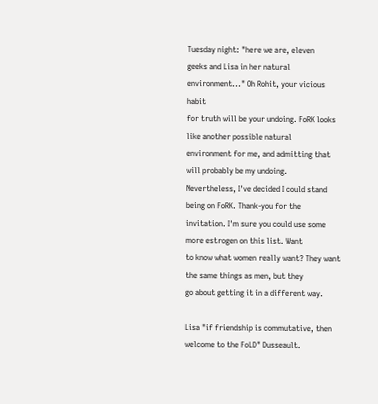Tuesday night: "here we are, eleven
geeks and Lisa in her natural environment..." Oh Rohit, your vicious habit
for truth will be your undoing. FoRK looks like another possible natural
environment for me, and admitting that will probably be my undoing.
Nevertheless, I've decided I could stand being on FoRK. Thank-you for the
invitation. I'm sure you could use some more estrogen on this list. Want
to know what women really want? They want the same things as men, but they
go about getting it in a different way.

Lisa "if friendship is commutative, then welcome to the FoLD" Dusseault.